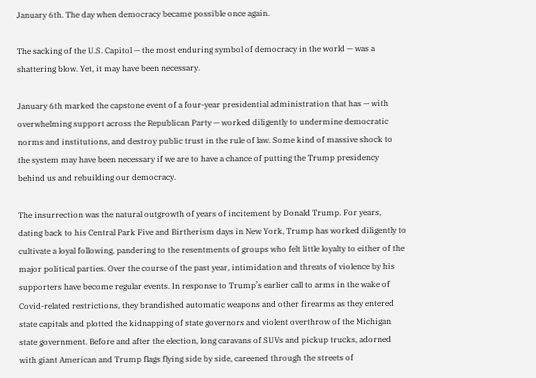January 6th. The day when democracy became possible once again.

The sacking of the U.S. Capitol — the most enduring symbol of democracy in the world — was a shattering blow. Yet, it may have been necessary.

January 6th marked the capstone event of a four-year presidential administration that has — with overwhelming support across the Republican Party — worked diligently to undermine democratic norms and institutions, and destroy public trust in the rule of law. Some kind of massive shock to the system may have been necessary if we are to have a chance of putting the Trump presidency behind us and rebuilding our democracy.

The insurrection was the natural outgrowth of years of incitement by Donald Trump. For years, dating back to his Central Park Five and Birtherism days in New York, Trump has worked diligently to cultivate a loyal following, pandering to the resentments of groups who felt little loyalty to either of the major political parties. Over the course of the past year, intimidation and threats of violence by his supporters have become regular events. In response to Trump’s earlier call to arms in the wake of Covid-related restrictions, they brandished automatic weapons and other firearms as they entered state capitals and plotted the kidnapping of state governors and violent overthrow of the Michigan state government. Before and after the election, long caravans of SUVs and pickup trucks, adorned with giant American and Trump flags flying side by side, careened through the streets of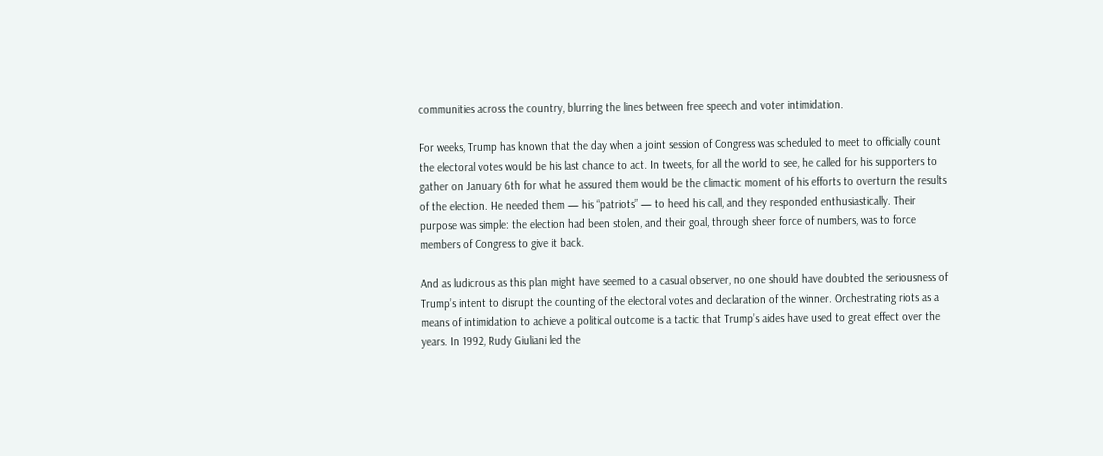communities across the country, blurring the lines between free speech and voter intimidation.

For weeks, Trump has known that the day when a joint session of Congress was scheduled to meet to officially count the electoral votes would be his last chance to act. In tweets, for all the world to see, he called for his supporters to gather on January 6th for what he assured them would be the climactic moment of his efforts to overturn the results of the election. He needed them — his “patriots” — to heed his call, and they responded enthusiastically. Their purpose was simple: the election had been stolen, and their goal, through sheer force of numbers, was to force members of Congress to give it back.

And as ludicrous as this plan might have seemed to a casual observer, no one should have doubted the seriousness of Trump’s intent to disrupt the counting of the electoral votes and declaration of the winner. Orchestrating riots as a means of intimidation to achieve a political outcome is a tactic that Trump’s aides have used to great effect over the years. In 1992, Rudy Giuliani led the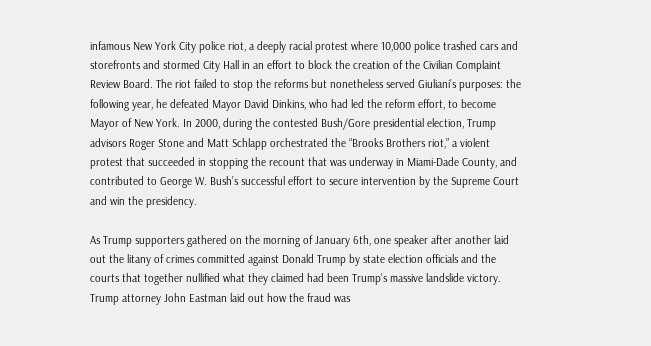infamous New York City police riot, a deeply racial protest where 10,000 police trashed cars and storefronts and stormed City Hall in an effort to block the creation of the Civilian Complaint Review Board. The riot failed to stop the reforms but nonetheless served Giuliani’s purposes: the following year, he defeated Mayor David Dinkins, who had led the reform effort, to become Mayor of New York. In 2000, during the contested Bush/Gore presidential election, Trump advisors Roger Stone and Matt Schlapp orchestrated the “Brooks Brothers riot,” a violent protest that succeeded in stopping the recount that was underway in Miami-Dade County, and contributed to George W. Bush’s successful effort to secure intervention by the Supreme Court and win the presidency.

As Trump supporters gathered on the morning of January 6th, one speaker after another laid out the litany of crimes committed against Donald Trump by state election officials and the courts that together nullified what they claimed had been Trump’s massive landslide victory. Trump attorney John Eastman laid out how the fraud was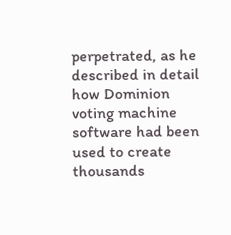perpetrated, as he described in detail how Dominion voting machine software had been used to create thousands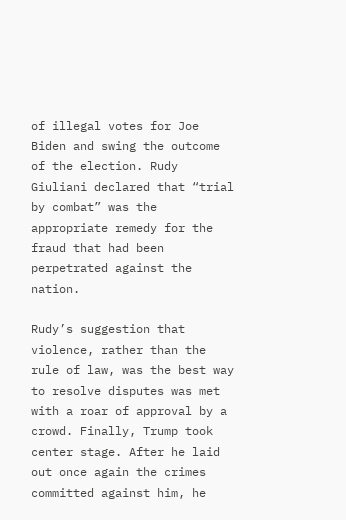of illegal votes for Joe Biden and swing the outcome of the election. Rudy Giuliani declared that “trial by combat” was the appropriate remedy for the fraud that had been perpetrated against the nation.

Rudy’s suggestion that violence, rather than the rule of law, was the best way to resolve disputes was met with a roar of approval by a crowd. Finally, Trump took center stage. After he laid out once again the crimes committed against him, he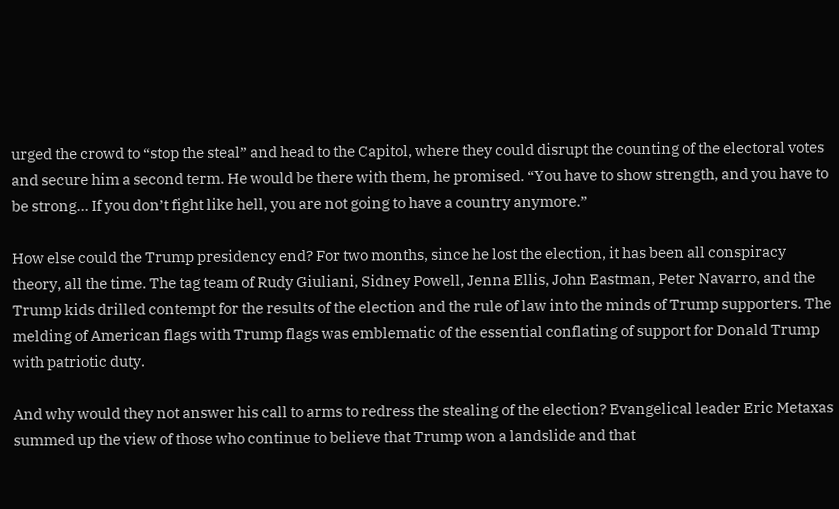urged the crowd to “stop the steal” and head to the Capitol, where they could disrupt the counting of the electoral votes and secure him a second term. He would be there with them, he promised. “You have to show strength, and you have to be strong… If you don’t fight like hell, you are not going to have a country anymore.”

How else could the Trump presidency end? For two months, since he lost the election, it has been all conspiracy theory, all the time. The tag team of Rudy Giuliani, Sidney Powell, Jenna Ellis, John Eastman, Peter Navarro, and the Trump kids drilled contempt for the results of the election and the rule of law into the minds of Trump supporters. The melding of American flags with Trump flags was emblematic of the essential conflating of support for Donald Trump with patriotic duty.

And why would they not answer his call to arms to redress the stealing of the election? Evangelical leader Eric Metaxas summed up the view of those who continue to believe that Trump won a landslide and that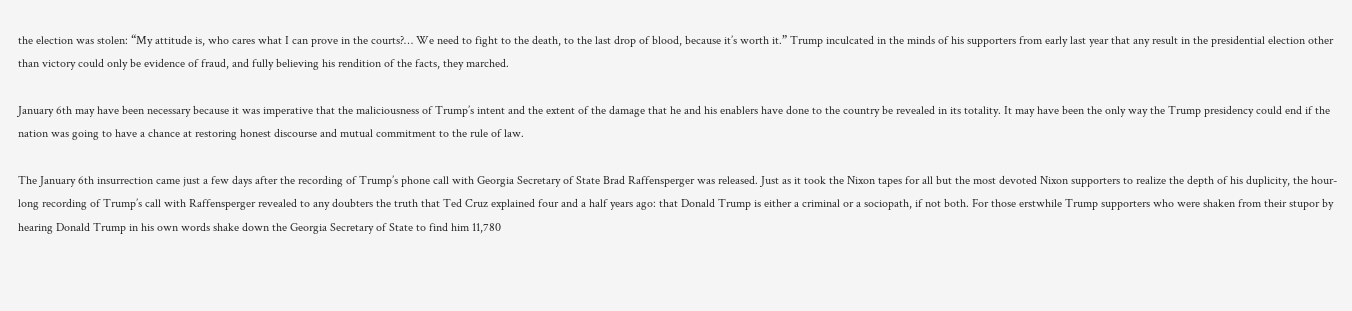the election was stolen: “My attitude is, who cares what I can prove in the courts?… We need to fight to the death, to the last drop of blood, because it’s worth it.” Trump inculcated in the minds of his supporters from early last year that any result in the presidential election other than victory could only be evidence of fraud, and fully believing his rendition of the facts, they marched.

January 6th may have been necessary because it was imperative that the maliciousness of Trump’s intent and the extent of the damage that he and his enablers have done to the country be revealed in its totality. It may have been the only way the Trump presidency could end if the nation was going to have a chance at restoring honest discourse and mutual commitment to the rule of law.

The January 6th insurrection came just a few days after the recording of Trump’s phone call with Georgia Secretary of State Brad Raffensperger was released. Just as it took the Nixon tapes for all but the most devoted Nixon supporters to realize the depth of his duplicity, the hour-long recording of Trump’s call with Raffensperger revealed to any doubters the truth that Ted Cruz explained four and a half years ago: that Donald Trump is either a criminal or a sociopath, if not both. For those erstwhile Trump supporters who were shaken from their stupor by hearing Donald Trump in his own words shake down the Georgia Secretary of State to find him 11,780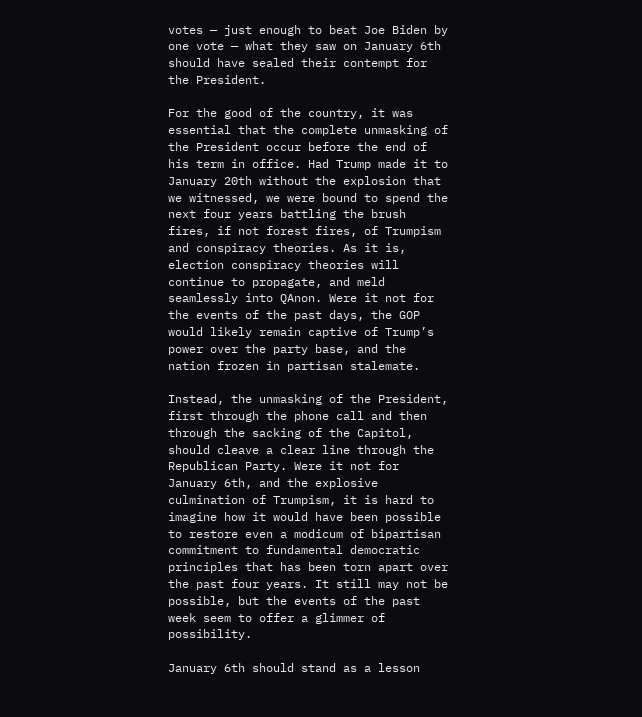votes — just enough to beat Joe Biden by one vote — what they saw on January 6th should have sealed their contempt for the President.

For the good of the country, it was essential that the complete unmasking of the President occur before the end of his term in office. Had Trump made it to January 20th without the explosion that we witnessed, we were bound to spend the next four years battling the brush fires, if not forest fires, of Trumpism and conspiracy theories. As it is, election conspiracy theories will continue to propagate, and meld seamlessly into QAnon. Were it not for the events of the past days, the GOP would likely remain captive of Trump’s power over the party base, and the nation frozen in partisan stalemate.

Instead, the unmasking of the President, first through the phone call and then through the sacking of the Capitol, should cleave a clear line through the Republican Party. Were it not for January 6th, and the explosive culmination of Trumpism, it is hard to imagine how it would have been possible to restore even a modicum of bipartisan commitment to fundamental democratic principles that has been torn apart over the past four years. It still may not be possible, but the events of the past week seem to offer a glimmer of possibility.

January 6th should stand as a lesson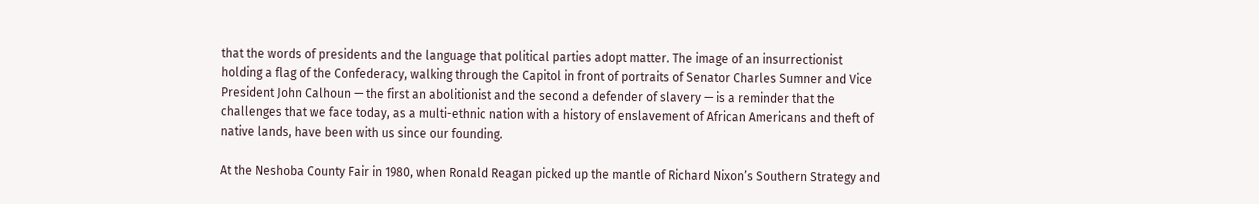that the words of presidents and the language that political parties adopt matter. The image of an insurrectionist holding a flag of the Confederacy, walking through the Capitol in front of portraits of Senator Charles Sumner and Vice President John Calhoun — the first an abolitionist and the second a defender of slavery — is a reminder that the challenges that we face today, as a multi-ethnic nation with a history of enslavement of African Americans and theft of native lands, have been with us since our founding.

At the Neshoba County Fair in 1980, when Ronald Reagan picked up the mantle of Richard Nixon’s Southern Strategy and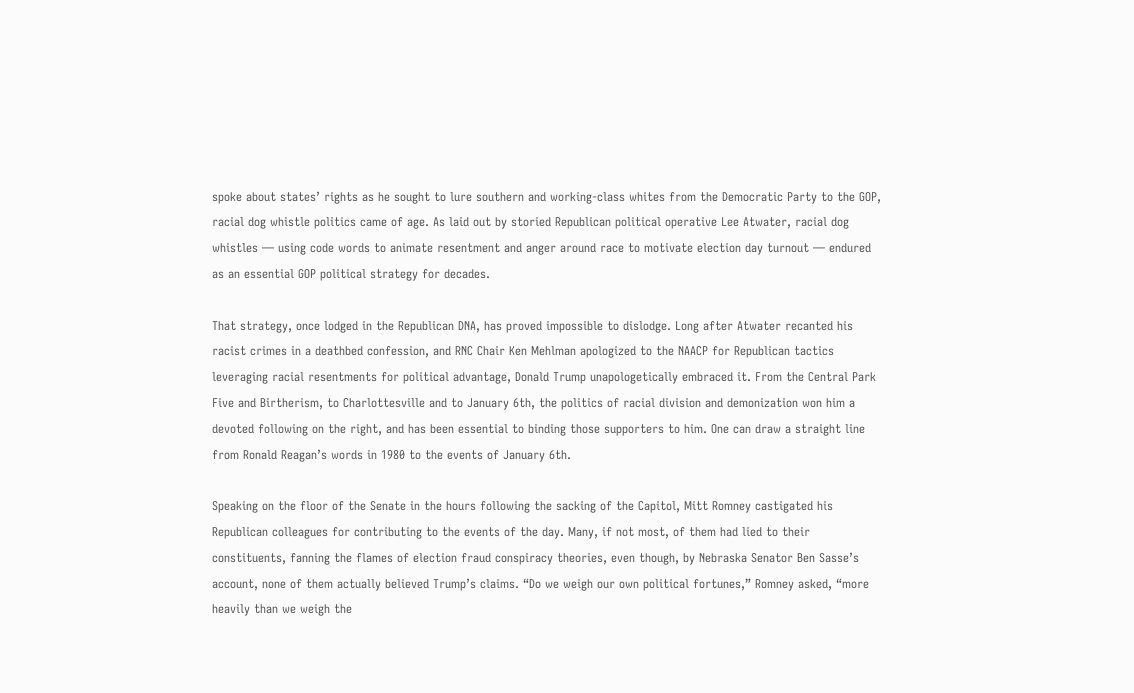spoke about states’ rights as he sought to lure southern and working-class whites from the Democratic Party to the GOP, racial dog whistle politics came of age. As laid out by storied Republican political operative Lee Atwater, racial dog whistles — using code words to animate resentment and anger around race to motivate election day turnout — endured as an essential GOP political strategy for decades.

That strategy, once lodged in the Republican DNA, has proved impossible to dislodge. Long after Atwater recanted his racist crimes in a deathbed confession, and RNC Chair Ken Mehlman apologized to the NAACP for Republican tactics leveraging racial resentments for political advantage, Donald Trump unapologetically embraced it. From the Central Park Five and Birtherism, to Charlottesville and to January 6th, the politics of racial division and demonization won him a devoted following on the right, and has been essential to binding those supporters to him. One can draw a straight line from Ronald Reagan’s words in 1980 to the events of January 6th.

Speaking on the floor of the Senate in the hours following the sacking of the Capitol, Mitt Romney castigated his Republican colleagues for contributing to the events of the day. Many, if not most, of them had lied to their constituents, fanning the flames of election fraud conspiracy theories, even though, by Nebraska Senator Ben Sasse’s account, none of them actually believed Trump’s claims. “Do we weigh our own political fortunes,” Romney asked, “more heavily than we weigh the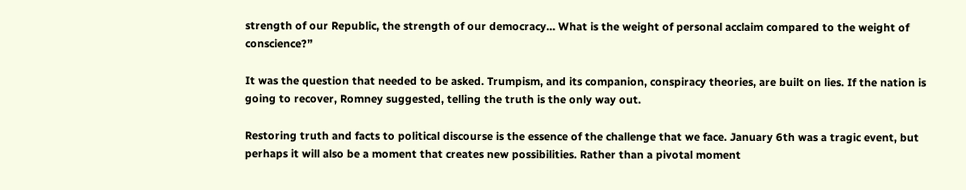strength of our Republic, the strength of our democracy… What is the weight of personal acclaim compared to the weight of conscience?”

It was the question that needed to be asked. Trumpism, and its companion, conspiracy theories, are built on lies. If the nation is going to recover, Romney suggested, telling the truth is the only way out.

Restoring truth and facts to political discourse is the essence of the challenge that we face. January 6th was a tragic event, but perhaps it will also be a moment that creates new possibilities. Rather than a pivotal moment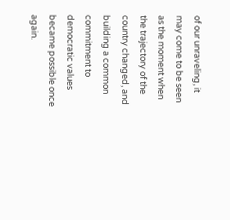of our unraveling, it may come to be seen as the moment when the trajectory of the country changed, and building a common commitment to democratic values became possible once again.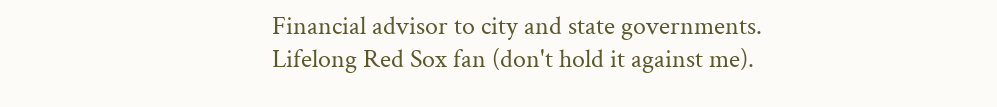Financial advisor to city and state governments. Lifelong Red Sox fan (don't hold it against me).